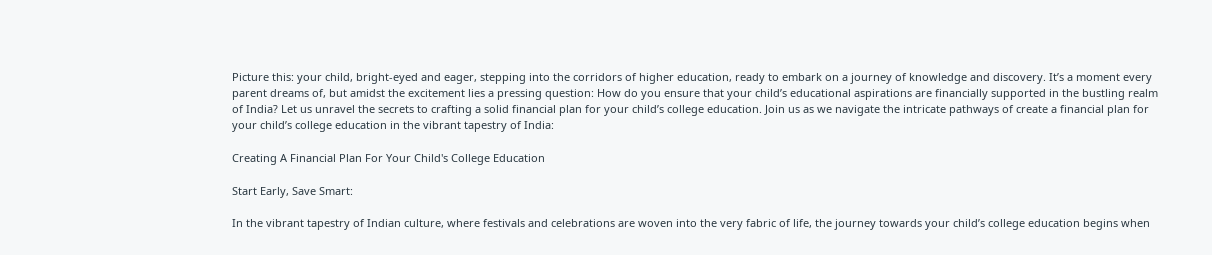Picture this: your child, bright-eyed and eager, stepping into the corridors of higher education, ready to embark on a journey of knowledge and discovery. It’s a moment every parent dreams of, but amidst the excitement lies a pressing question: How do you ensure that your child’s educational aspirations are financially supported in the bustling realm of India? Let us unravel the secrets to crafting a solid financial plan for your child’s college education. Join us as we navigate the intricate pathways of create a financial plan for your child’s college education in the vibrant tapestry of India:

Creating A Financial Plan For Your Child's College Education

Start Early, Save Smart:

In the vibrant tapestry of Indian culture, where festivals and celebrations are woven into the very fabric of life, the journey towards your child’s college education begins when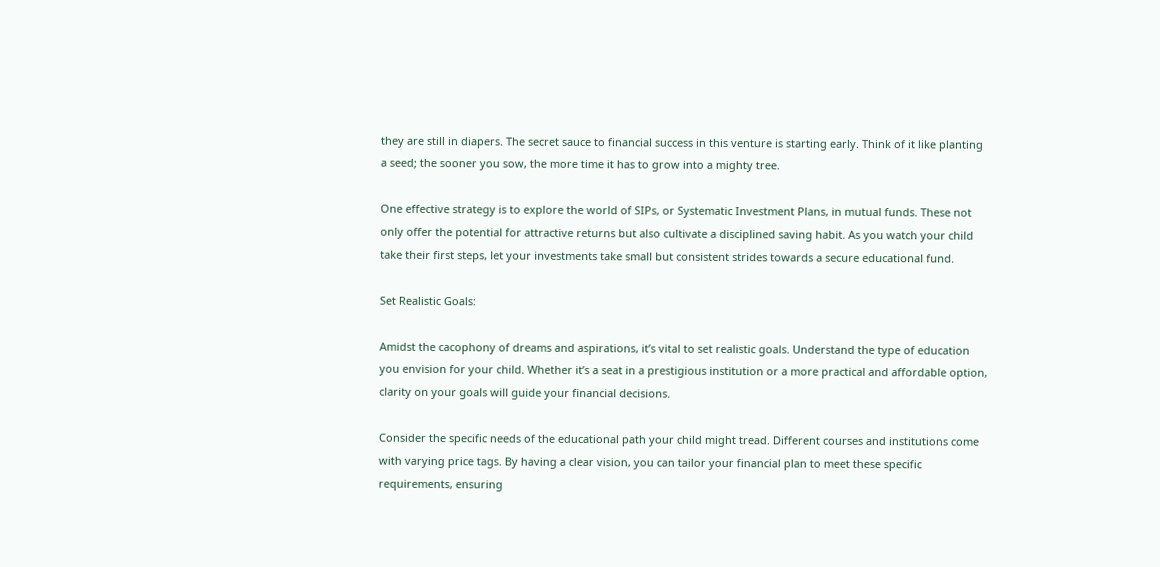they are still in diapers. The secret sauce to financial success in this venture is starting early. Think of it like planting a seed; the sooner you sow, the more time it has to grow into a mighty tree.

One effective strategy is to explore the world of SIPs, or Systematic Investment Plans, in mutual funds. These not only offer the potential for attractive returns but also cultivate a disciplined saving habit. As you watch your child take their first steps, let your investments take small but consistent strides towards a secure educational fund.

Set Realistic Goals:

Amidst the cacophony of dreams and aspirations, it’s vital to set realistic goals. Understand the type of education you envision for your child. Whether it’s a seat in a prestigious institution or a more practical and affordable option, clarity on your goals will guide your financial decisions.

Consider the specific needs of the educational path your child might tread. Different courses and institutions come with varying price tags. By having a clear vision, you can tailor your financial plan to meet these specific requirements, ensuring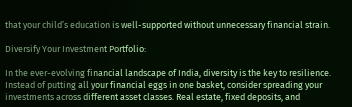that your child’s education is well-supported without unnecessary financial strain.

Diversify Your Investment Portfolio:

In the ever-evolving financial landscape of India, diversity is the key to resilience. Instead of putting all your financial eggs in one basket, consider spreading your investments across different asset classes. Real estate, fixed deposits, and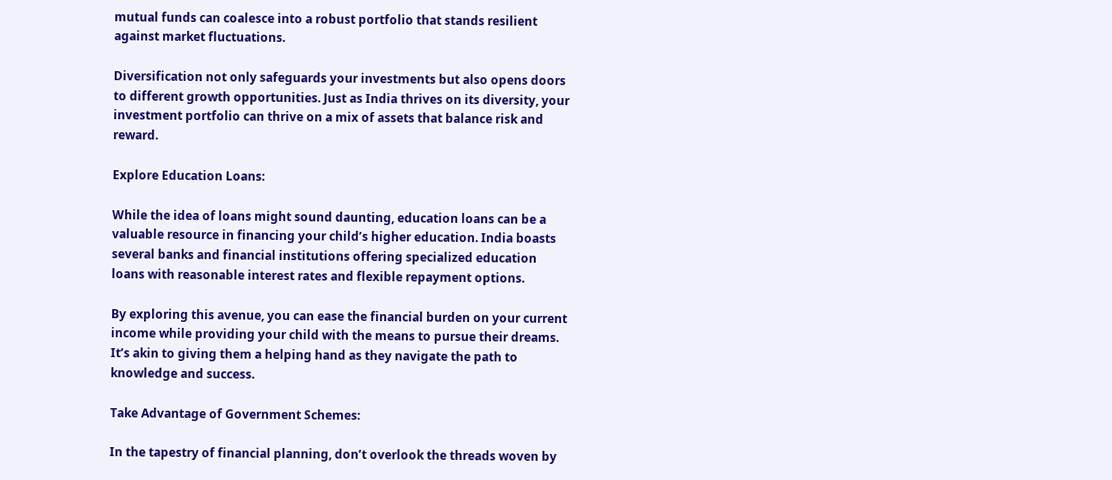mutual funds can coalesce into a robust portfolio that stands resilient against market fluctuations.

Diversification not only safeguards your investments but also opens doors to different growth opportunities. Just as India thrives on its diversity, your investment portfolio can thrive on a mix of assets that balance risk and reward.

Explore Education Loans:

While the idea of loans might sound daunting, education loans can be a valuable resource in financing your child’s higher education. India boasts several banks and financial institutions offering specialized education loans with reasonable interest rates and flexible repayment options.

By exploring this avenue, you can ease the financial burden on your current income while providing your child with the means to pursue their dreams. It’s akin to giving them a helping hand as they navigate the path to knowledge and success.

Take Advantage of Government Schemes:

In the tapestry of financial planning, don’t overlook the threads woven by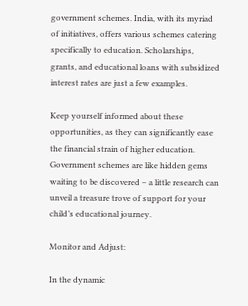government schemes. India, with its myriad of initiatives, offers various schemes catering specifically to education. Scholarships, grants, and educational loans with subsidized interest rates are just a few examples.

Keep yourself informed about these opportunities, as they can significantly ease the financial strain of higher education. Government schemes are like hidden gems waiting to be discovered – a little research can unveil a treasure trove of support for your child’s educational journey.

Monitor and Adjust:

In the dynamic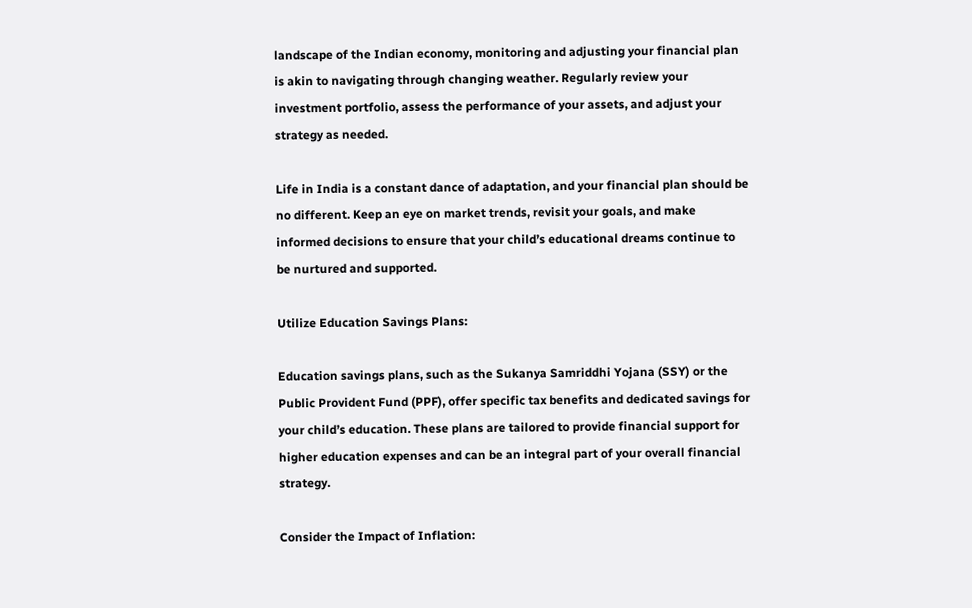landscape of the Indian economy, monitoring and adjusting your financial plan is akin to navigating through changing weather. Regularly review your investment portfolio, assess the performance of your assets, and adjust your strategy as needed.

Life in India is a constant dance of adaptation, and your financial plan should be no different. Keep an eye on market trends, revisit your goals, and make informed decisions to ensure that your child’s educational dreams continue to be nurtured and supported.

Utilize Education Savings Plans:

Education savings plans, such as the Sukanya Samriddhi Yojana (SSY) or the Public Provident Fund (PPF), offer specific tax benefits and dedicated savings for your child’s education. These plans are tailored to provide financial support for higher education expenses and can be an integral part of your overall financial strategy.

Consider the Impact of Inflation: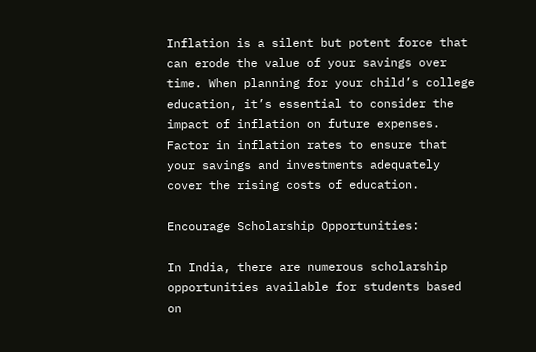Inflation is a silent but potent force that can erode the value of your savings over time. When planning for your child’s college education, it’s essential to consider the impact of inflation on future expenses. Factor in inflation rates to ensure that your savings and investments adequately cover the rising costs of education.

Encourage Scholarship Opportunities:

In India, there are numerous scholarship opportunities available for students based on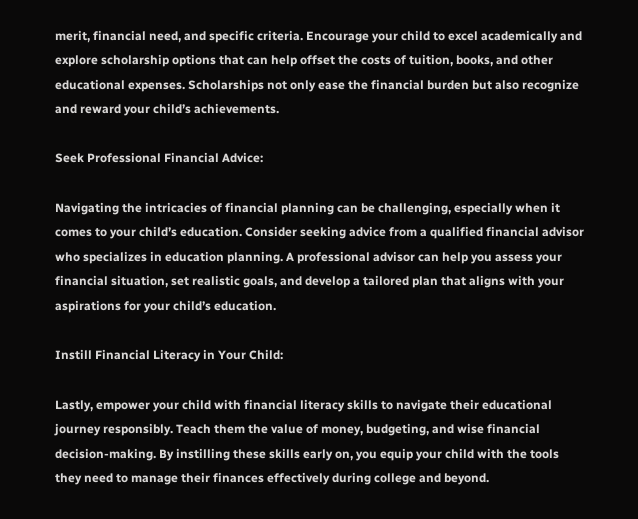merit, financial need, and specific criteria. Encourage your child to excel academically and explore scholarship options that can help offset the costs of tuition, books, and other educational expenses. Scholarships not only ease the financial burden but also recognize and reward your child’s achievements.

Seek Professional Financial Advice:

Navigating the intricacies of financial planning can be challenging, especially when it comes to your child’s education. Consider seeking advice from a qualified financial advisor who specializes in education planning. A professional advisor can help you assess your financial situation, set realistic goals, and develop a tailored plan that aligns with your aspirations for your child’s education.

Instill Financial Literacy in Your Child:

Lastly, empower your child with financial literacy skills to navigate their educational journey responsibly. Teach them the value of money, budgeting, and wise financial decision-making. By instilling these skills early on, you equip your child with the tools they need to manage their finances effectively during college and beyond.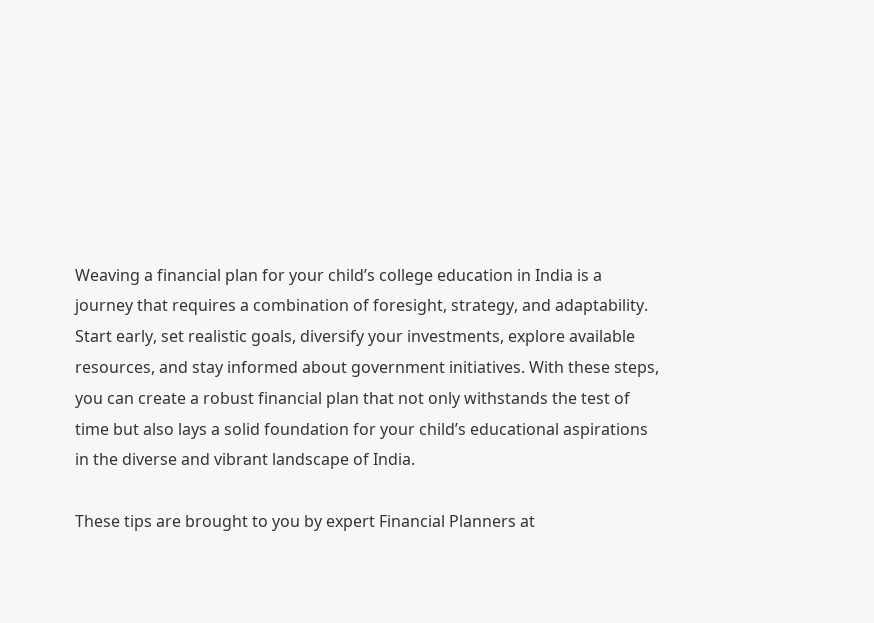Weaving a financial plan for your child’s college education in India is a journey that requires a combination of foresight, strategy, and adaptability. Start early, set realistic goals, diversify your investments, explore available resources, and stay informed about government initiatives. With these steps, you can create a robust financial plan that not only withstands the test of time but also lays a solid foundation for your child’s educational aspirations in the diverse and vibrant landscape of India.

These tips are brought to you by expert Financial Planners at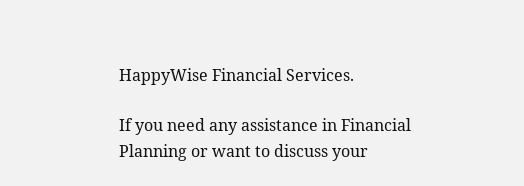HappyWise Financial Services.

If you need any assistance in Financial Planning or want to discuss your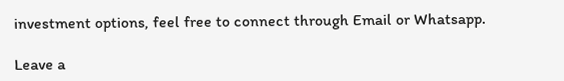investment options, feel free to connect through Email or Whatsapp.

Leave a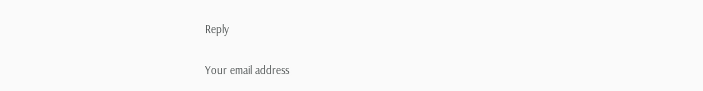Reply

Your email address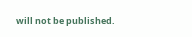will not be published.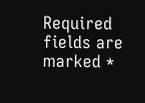Required fields are marked *